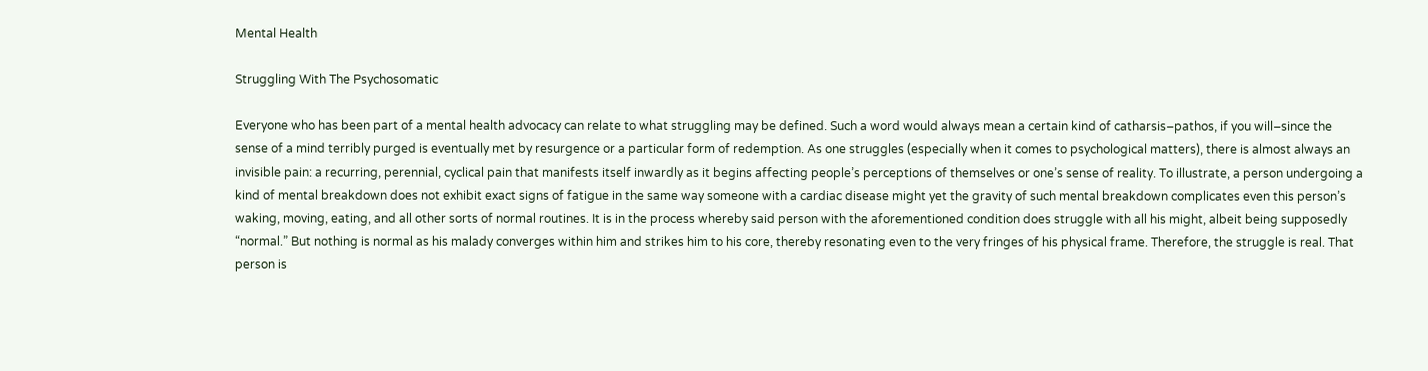Mental Health

Struggling With The Psychosomatic

Everyone who has been part of a mental health advocacy can relate to what struggling may be defined. Such a word would always mean a certain kind of catharsis–pathos, if you will–since the sense of a mind terribly purged is eventually met by resurgence or a particular form of redemption. As one struggles (especially when it comes to psychological matters), there is almost always an invisible pain: a recurring, perennial, cyclical pain that manifests itself inwardly as it begins affecting people’s perceptions of themselves or one’s sense of reality. To illustrate, a person undergoing a kind of mental breakdown does not exhibit exact signs of fatigue in the same way someone with a cardiac disease might yet the gravity of such mental breakdown complicates even this person’s waking, moving, eating, and all other sorts of normal routines. It is in the process whereby said person with the aforementioned condition does struggle with all his might, albeit being supposedly “normal.” But nothing is normal as his malady converges within him and strikes him to his core, thereby resonating even to the very fringes of his physical frame. Therefore, the struggle is real. That person is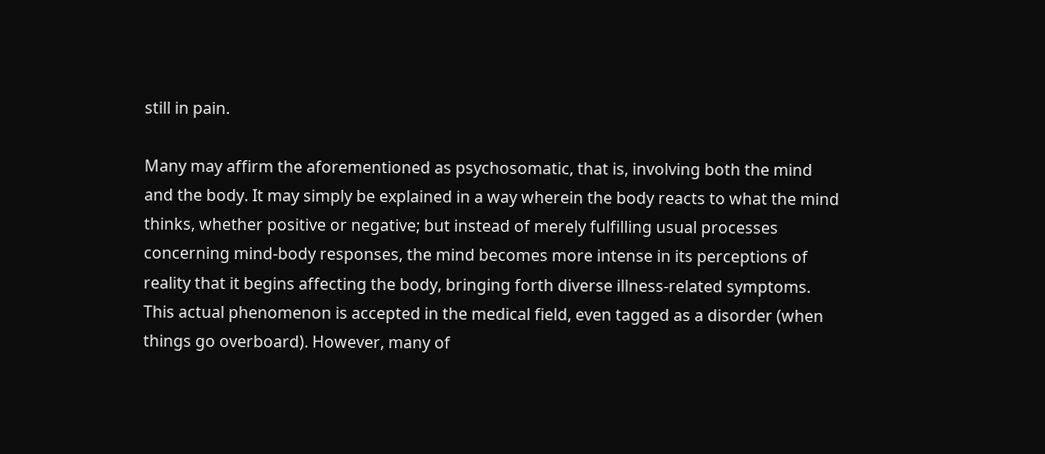still in pain.

Many may affirm the aforementioned as psychosomatic, that is, involving both the mind and the body. It may simply be explained in a way wherein the body reacts to what the mind thinks, whether positive or negative; but instead of merely fulfilling usual processes concerning mind-body responses, the mind becomes more intense in its perceptions of reality that it begins affecting the body, bringing forth diverse illness-related symptoms. This actual phenomenon is accepted in the medical field, even tagged as a disorder (when things go overboard). However, many of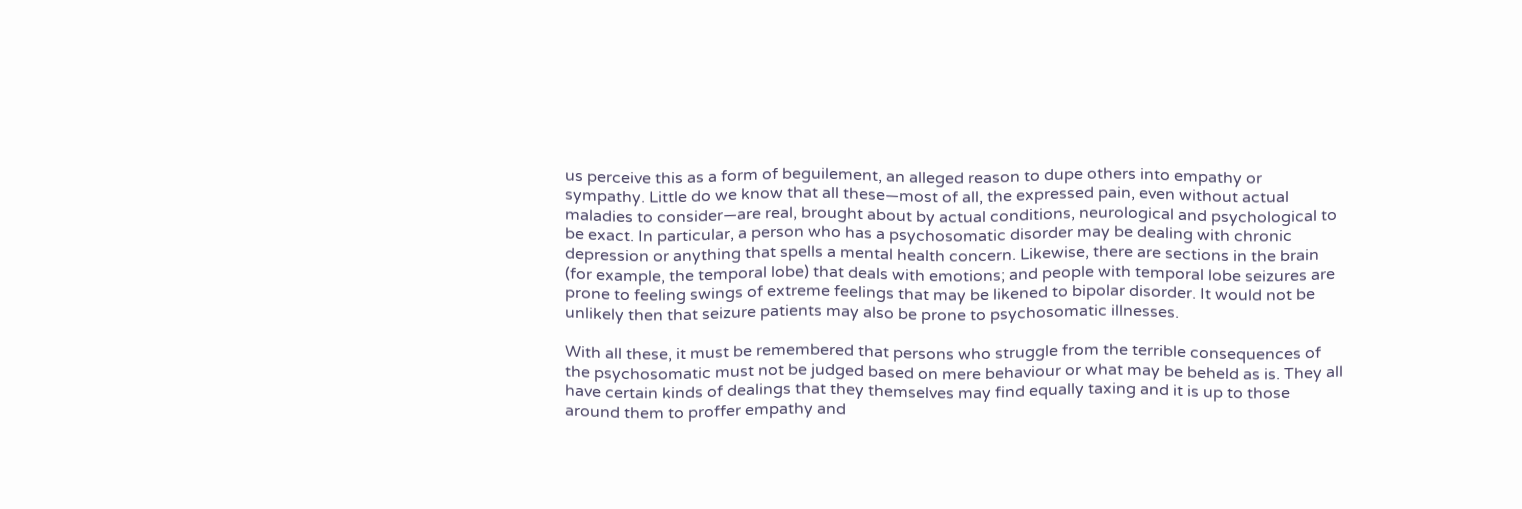us perceive this as a form of beguilement, an alleged reason to dupe others into empathy or sympathy. Little do we know that all these—most of all, the expressed pain, even without actual maladies to consider—are real, brought about by actual conditions, neurological and psychological to be exact. In particular, a person who has a psychosomatic disorder may be dealing with chronic depression or anything that spells a mental health concern. Likewise, there are sections in the brain (for example, the temporal lobe) that deals with emotions; and people with temporal lobe seizures are prone to feeling swings of extreme feelings that may be likened to bipolar disorder. It would not be unlikely then that seizure patients may also be prone to psychosomatic illnesses.

With all these, it must be remembered that persons who struggle from the terrible consequences of the psychosomatic must not be judged based on mere behaviour or what may be beheld as is. They all have certain kinds of dealings that they themselves may find equally taxing and it is up to those around them to proffer empathy and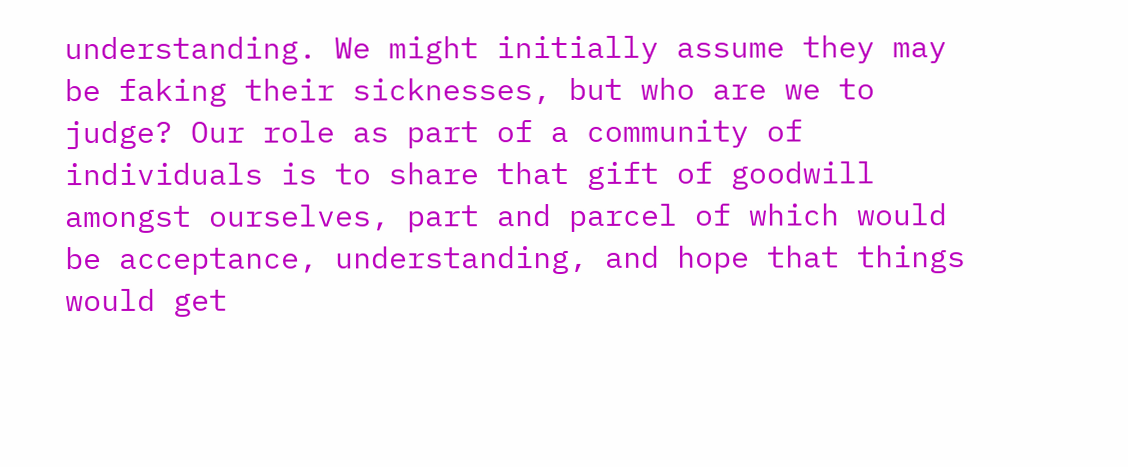understanding. We might initially assume they may be faking their sicknesses, but who are we to judge? Our role as part of a community of individuals is to share that gift of goodwill amongst ourselves, part and parcel of which would be acceptance, understanding, and hope that things would get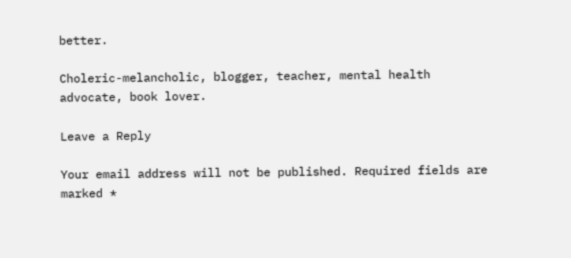better.

Choleric-melancholic, blogger, teacher, mental health advocate, book lover.

Leave a Reply

Your email address will not be published. Required fields are marked *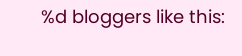%d bloggers like this: